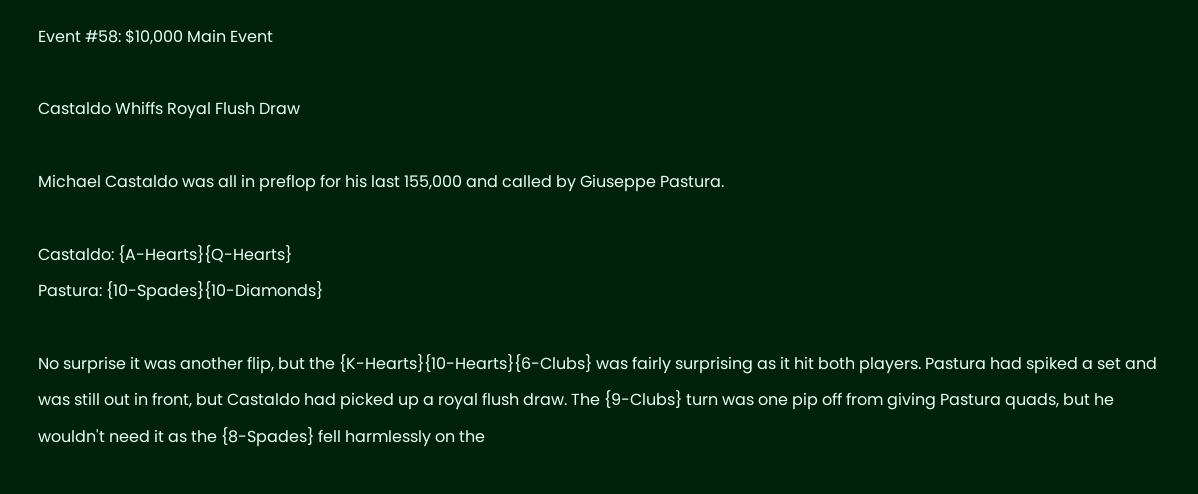Event #58: $10,000 Main Event

Castaldo Whiffs Royal Flush Draw

Michael Castaldo was all in preflop for his last 155,000 and called by Giuseppe Pastura.

Castaldo: {A-Hearts}{Q-Hearts}
Pastura: {10-Spades}{10-Diamonds}

No surprise it was another flip, but the {K-Hearts}{10-Hearts}{6-Clubs} was fairly surprising as it hit both players. Pastura had spiked a set and was still out in front, but Castaldo had picked up a royal flush draw. The {9-Clubs} turn was one pip off from giving Pastura quads, but he wouldn't need it as the {8-Spades} fell harmlessly on the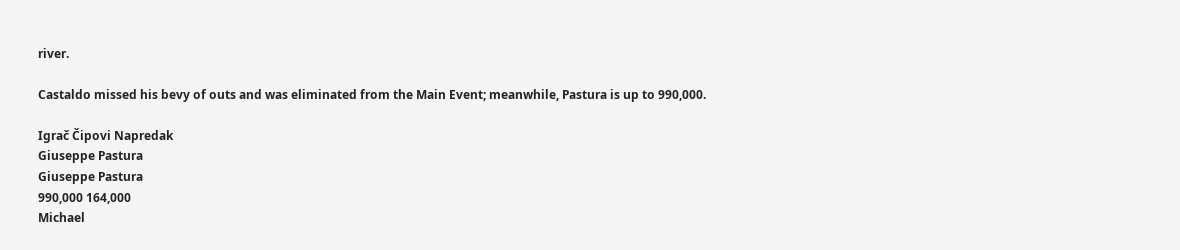river.

Castaldo missed his bevy of outs and was eliminated from the Main Event; meanwhile, Pastura is up to 990,000.

Igrač Čipovi Napredak
Giuseppe Pastura
Giuseppe Pastura
990,000 164,000
Michael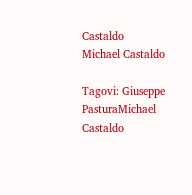Castaldo
Michael Castaldo

Tagovi: Giuseppe PasturaMichael Castaldo